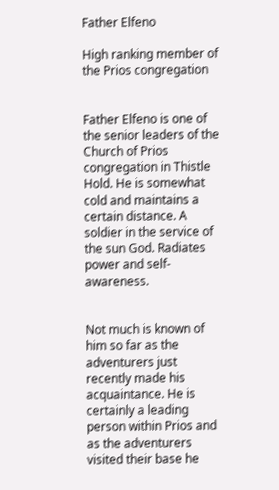Father Elfeno

High ranking member of the Prios congregation


Father Elfeno is one of the senior leaders of the Church of Prios congregation in Thistle Hold. He is somewhat cold and maintains a certain distance. A soldier in the service of the sun God. Radiates power and self-awareness.


Not much is known of him so far as the adventurers just recently made his acquaintance. He is certainly a leading person within Prios and as the adventurers visited their base he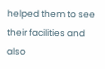helped them to see their facilities and also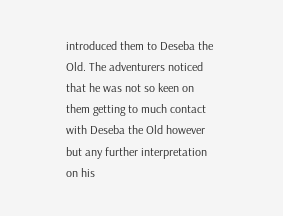introduced them to Deseba the Old. The adventurers noticed that he was not so keen on them getting to much contact with Deseba the Old however but any further interpretation on his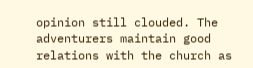opinion still clouded. The adventurers maintain good relations with the church as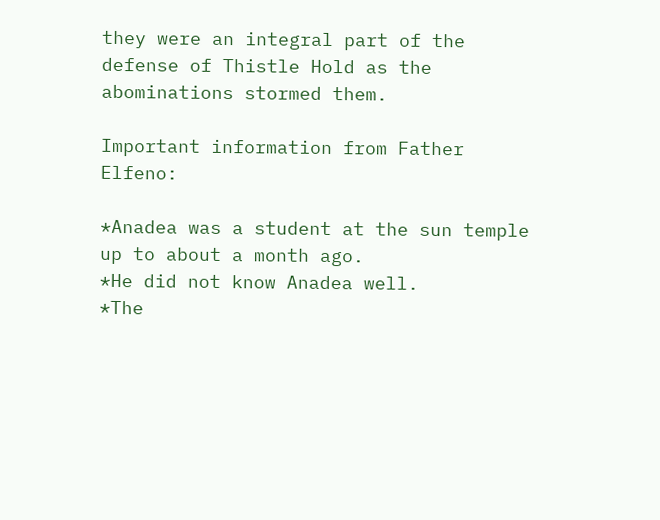they were an integral part of the defense of Thistle Hold as the abominations stormed them.

Important information from Father Elfeno:

*Anadea was a student at the sun temple up to about a month ago.
*He did not know Anadea well.
*The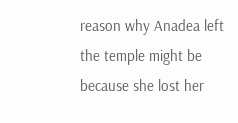reason why Anadea left the temple might be because she lost her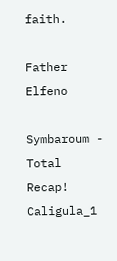faith.

Father Elfeno

Symbaroum - Total Recap! Caligula_1